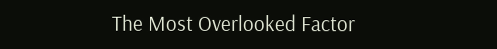The Most Overlooked Factor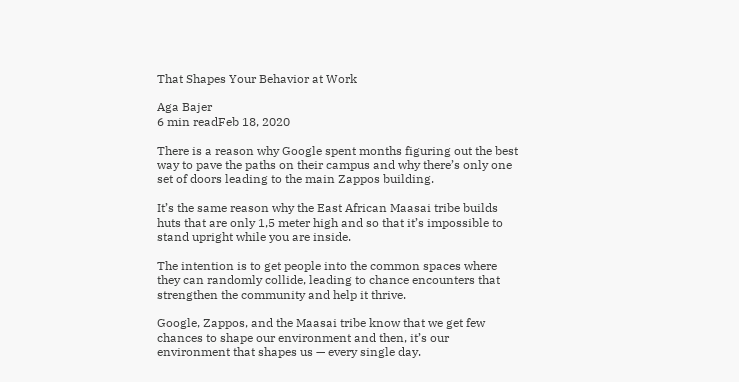That Shapes Your Behavior at Work

Aga Bajer
6 min readFeb 18, 2020

There is a reason why Google spent months figuring out the best way to pave the paths on their campus and why there’s only one set of doors leading to the main Zappos building.

It’s the same reason why the East African Maasai tribe builds huts that are only 1,5 meter high and so that it’s impossible to stand upright while you are inside.

The intention is to get people into the common spaces where they can randomly collide, leading to chance encounters that strengthen the community and help it thrive.

Google, Zappos, and the Maasai tribe know that we get few chances to shape our environment and then, it’s our environment that shapes us — every single day.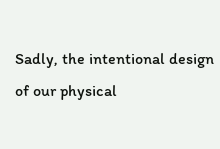Sadly, the intentional design of our physical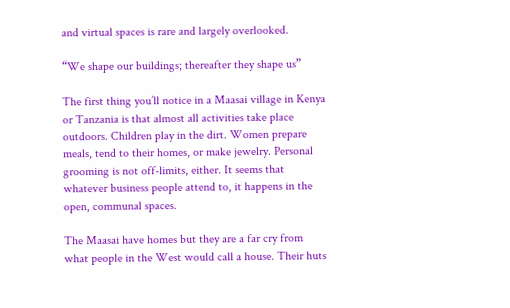and virtual spaces is rare and largely overlooked.

“We shape our buildings; thereafter they shape us”

The first thing you’ll notice in a Maasai village in Kenya or Tanzania is that almost all activities take place outdoors. Children play in the dirt. Women prepare meals, tend to their homes, or make jewelry. Personal grooming is not off-limits, either. It seems that whatever business people attend to, it happens in the open, communal spaces.

The Maasai have homes but they are a far cry from what people in the West would call a house. Their huts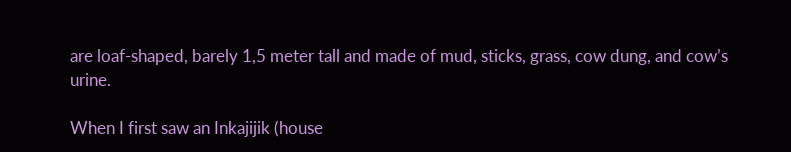are loaf-shaped, barely 1,5 meter tall and made of mud, sticks, grass, cow dung, and cow’s urine.

When I first saw an Inkajijik (house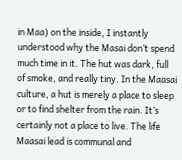in Maa) on the inside, I instantly understood why the Masai don’t spend much time in it. The hut was dark, full of smoke, and really tiny. In the Maasai culture, a hut is merely a place to sleep or to find shelter from the rain. It’s certainly not a place to live. The life Maasai lead is communal and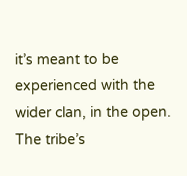it’s meant to be experienced with the wider clan, in the open. The tribe’s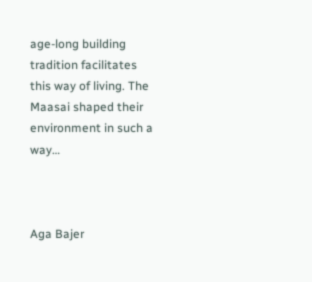age-long building tradition facilitates this way of living. The Maasai shaped their environment in such a way…



Aga Bajer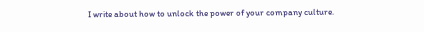I write about how to unlock the power of your company culture.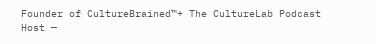Founder of CultureBrained™+ The CultureLab Podcast Host —